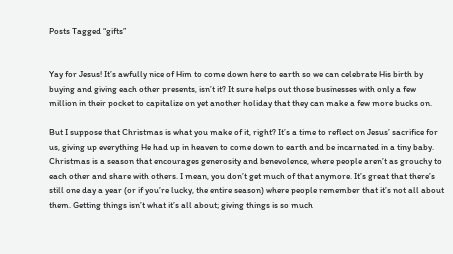Posts Tagged “gifts”


Yay for Jesus! It’s awfully nice of Him to come down here to earth so we can celebrate His birth by buying and giving each other presents, isn’t it? It sure helps out those businesses with only a few million in their pocket to capitalize on yet another holiday that they can make a few more bucks on.

But I suppose that Christmas is what you make of it, right? It’s a time to reflect on Jesus’ sacrifice for us, giving up everything He had up in heaven to come down to earth and be incarnated in a tiny baby. Christmas is a season that encourages generosity and benevolence, where people aren’t as grouchy to each other and share with others. I mean, you don’t get much of that anymore. It’s great that there’s still one day a year (or if you’re lucky, the entire season) where people remember that it’s not all about them. Getting things isn’t what it’s all about; giving things is so much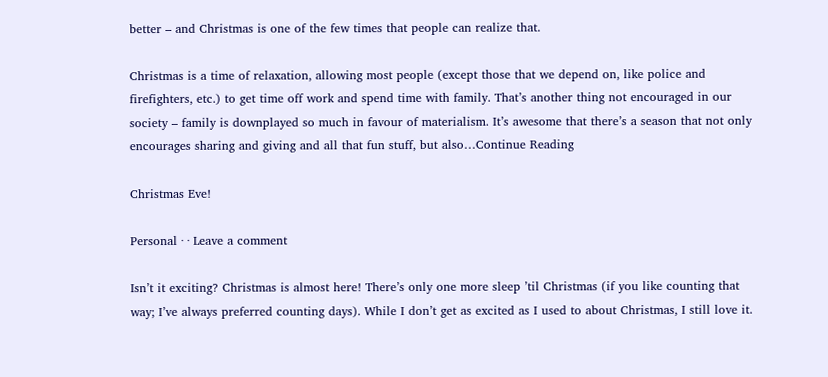better – and Christmas is one of the few times that people can realize that.

Christmas is a time of relaxation, allowing most people (except those that we depend on, like police and firefighters, etc.) to get time off work and spend time with family. That’s another thing not encouraged in our society – family is downplayed so much in favour of materialism. It’s awesome that there’s a season that not only encourages sharing and giving and all that fun stuff, but also…Continue Reading

Christmas Eve!

Personal · · Leave a comment

Isn’t it exciting? Christmas is almost here! There’s only one more sleep ’til Christmas (if you like counting that way; I’ve always preferred counting days). While I don’t get as excited as I used to about Christmas, I still love it.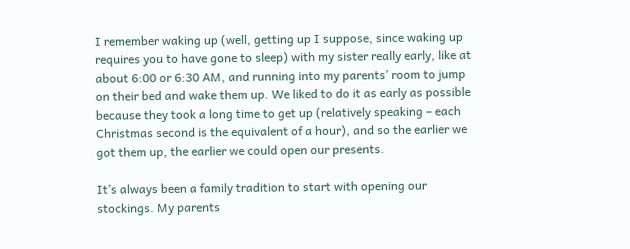I remember waking up (well, getting up I suppose, since waking up requires you to have gone to sleep) with my sister really early, like at about 6:00 or 6:30 AM, and running into my parents’ room to jump on their bed and wake them up. We liked to do it as early as possible because they took a long time to get up (relatively speaking – each Christmas second is the equivalent of a hour), and so the earlier we got them up, the earlier we could open our presents.

It’s always been a family tradition to start with opening our stockings. My parents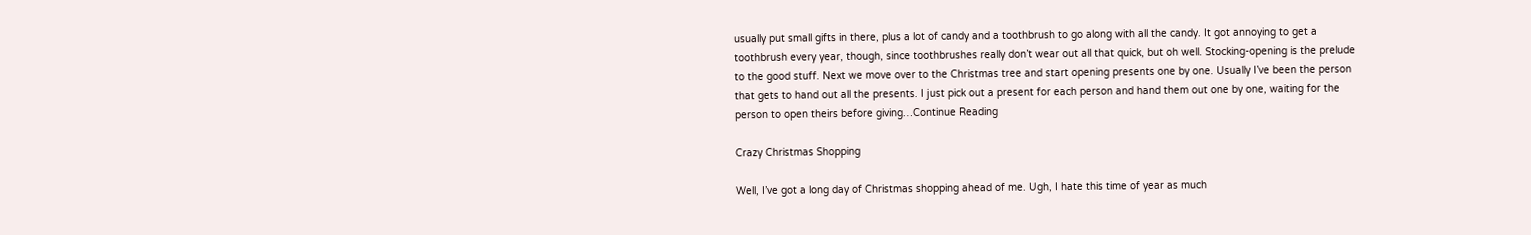usually put small gifts in there, plus a lot of candy and a toothbrush to go along with all the candy. It got annoying to get a toothbrush every year, though, since toothbrushes really don’t wear out all that quick, but oh well. Stocking-opening is the prelude to the good stuff. Next we move over to the Christmas tree and start opening presents one by one. Usually I’ve been the person that gets to hand out all the presents. I just pick out a present for each person and hand them out one by one, waiting for the person to open theirs before giving…Continue Reading

Crazy Christmas Shopping

Well, I’ve got a long day of Christmas shopping ahead of me. Ugh, I hate this time of year as much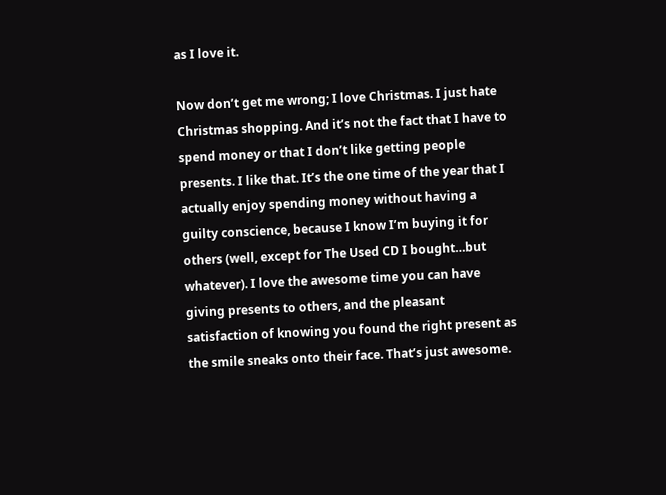as I love it.

Now don’t get me wrong; I love Christmas. I just hate Christmas shopping. And it’s not the fact that I have to spend money or that I don’t like getting people presents. I like that. It’s the one time of the year that I actually enjoy spending money without having a guilty conscience, because I know I’m buying it for others (well, except for The Used CD I bought…but whatever). I love the awesome time you can have giving presents to others, and the pleasant satisfaction of knowing you found the right present as the smile sneaks onto their face. That’s just awesome.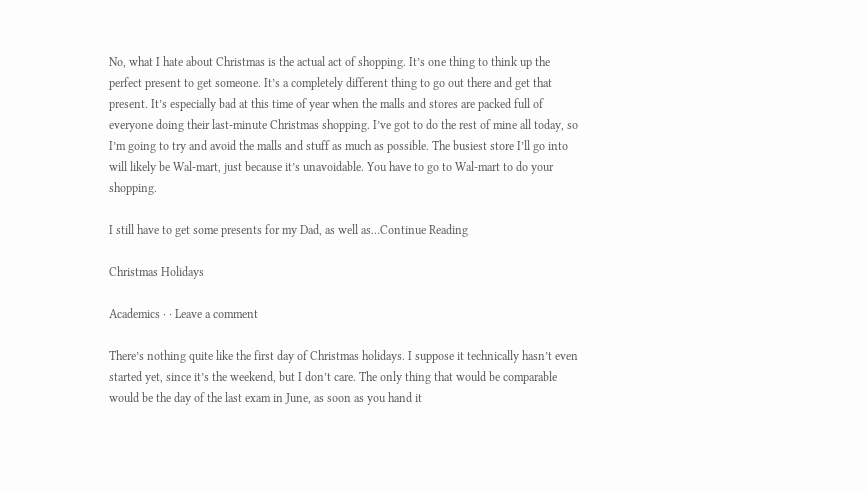No, what I hate about Christmas is the actual act of shopping. It’s one thing to think up the perfect present to get someone. It’s a completely different thing to go out there and get that present. It’s especially bad at this time of year when the malls and stores are packed full of everyone doing their last-minute Christmas shopping. I’ve got to do the rest of mine all today, so I’m going to try and avoid the malls and stuff as much as possible. The busiest store I’ll go into will likely be Wal-mart, just because it’s unavoidable. You have to go to Wal-mart to do your shopping.

I still have to get some presents for my Dad, as well as…Continue Reading

Christmas Holidays

Academics · · Leave a comment

There’s nothing quite like the first day of Christmas holidays. I suppose it technically hasn’t even started yet, since it’s the weekend, but I don’t care. The only thing that would be comparable would be the day of the last exam in June, as soon as you hand it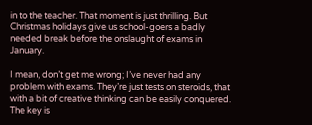in to the teacher. That moment is just thrilling. But Christmas holidays give us school-goers a badly needed break before the onslaught of exams in January.

I mean, don’t get me wrong; I’ve never had any problem with exams. They’re just tests on steroids, that with a bit of creative thinking can be easily conquered. The key is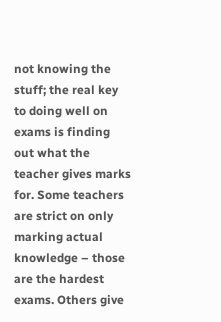not knowing the stuff; the real key to doing well on exams is finding out what the teacher gives marks for. Some teachers are strict on only marking actual knowledge – those are the hardest exams. Others give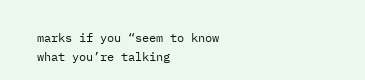marks if you “seem to know what you’re talking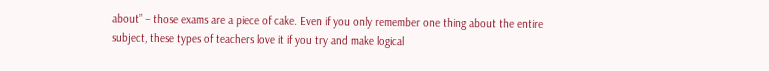about” – those exams are a piece of cake. Even if you only remember one thing about the entire subject, these types of teachers love it if you try and make logical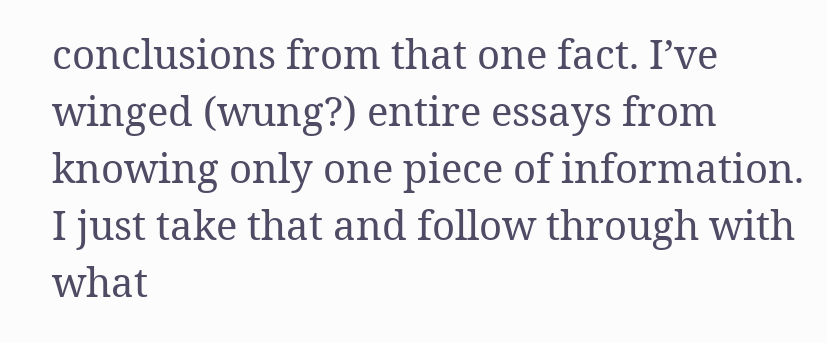conclusions from that one fact. I’ve winged (wung?) entire essays from knowing only one piece of information. I just take that and follow through with what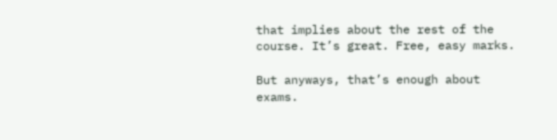that implies about the rest of the course. It’s great. Free, easy marks.

But anyways, that’s enough about exams.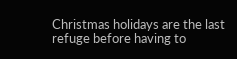Christmas holidays are the last refuge before having to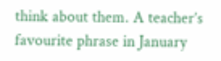think about them. A teacher’s favourite phrase in January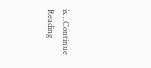is…Continue Reading